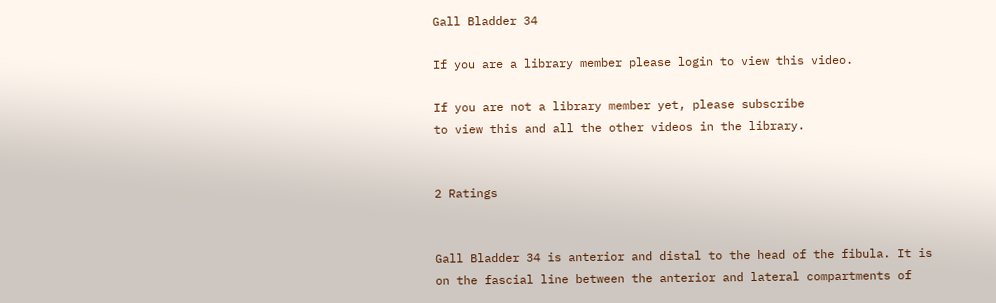Gall Bladder 34

If you are a library member please login to view this video.

If you are not a library member yet, please subscribe
to view this and all the other videos in the library.


2 Ratings


Gall Bladder 34 is anterior and distal to the head of the fibula. It is on the fascial line between the anterior and lateral compartments of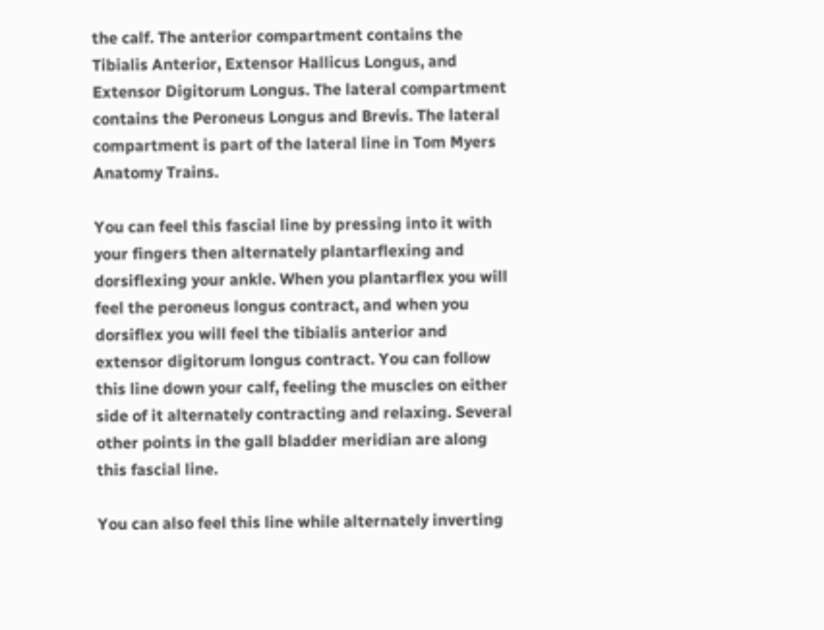the calf. The anterior compartment contains the Tibialis Anterior, Extensor Hallicus Longus, and Extensor Digitorum Longus. The lateral compartment contains the Peroneus Longus and Brevis. The lateral compartment is part of the lateral line in Tom Myers Anatomy Trains.

You can feel this fascial line by pressing into it with your fingers then alternately plantarflexing and dorsiflexing your ankle. When you plantarflex you will feel the peroneus longus contract, and when you dorsiflex you will feel the tibialis anterior and extensor digitorum longus contract. You can follow this line down your calf, feeling the muscles on either side of it alternately contracting and relaxing. Several other points in the gall bladder meridian are along this fascial line.

You can also feel this line while alternately inverting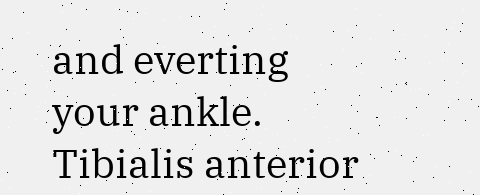and everting your ankle. Tibialis anterior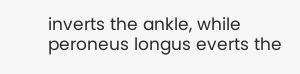inverts the ankle, while peroneus longus everts the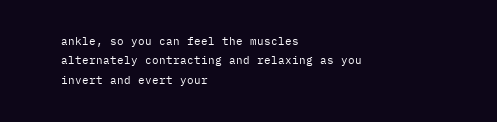ankle, so you can feel the muscles alternately contracting and relaxing as you invert and evert your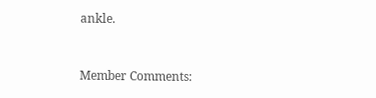ankle.


Member Comments: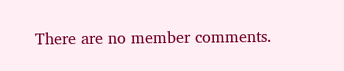There are no member comments.